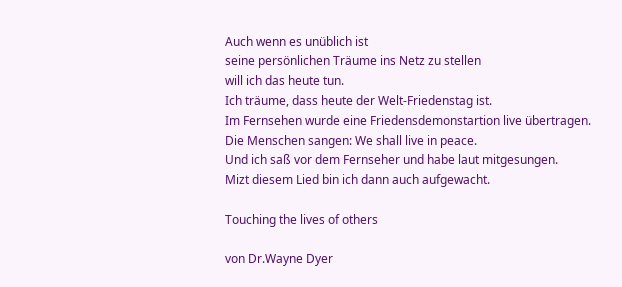Auch wenn es unüblich ist
seine persönlichen Träume ins Netz zu stellen
will ich das heute tun.
Ich träume, dass heute der Welt-Friedenstag ist.
Im Fernsehen wurde eine Friedensdemonstartion live übertragen.
Die Menschen sangen: We shall live in peace.
Und ich saß vor dem Fernseher und habe laut mitgesungen.
Mizt diesem Lied bin ich dann auch aufgewacht.

Touching the lives of others

von Dr.Wayne Dyer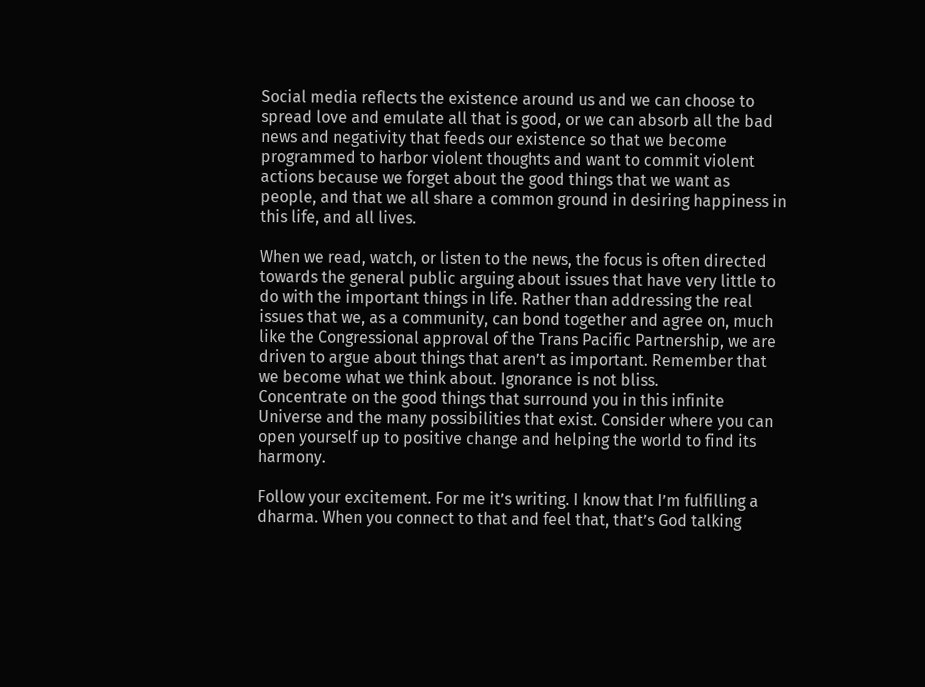Social media reflects the existence around us and we can choose to spread love and emulate all that is good, or we can absorb all the bad news and negativity that feeds our existence so that we become programmed to harbor violent thoughts and want to commit violent actions because we forget about the good things that we want as people, and that we all share a common ground in desiring happiness in this life, and all lives.

When we read, watch, or listen to the news, the focus is often directed towards the general public arguing about issues that have very little to do with the important things in life. Rather than addressing the real issues that we, as a community, can bond together and agree on, much like the Congressional approval of the Trans Pacific Partnership, we are driven to argue about things that aren’t as important. Remember that we become what we think about. Ignorance is not bliss.
Concentrate on the good things that surround you in this infinite Universe and the many possibilities that exist. Consider where you can open yourself up to positive change and helping the world to find its harmony.

Follow your excitement. For me it’s writing. I know that I’m fulfilling a dharma. When you connect to that and feel that, that’s God talking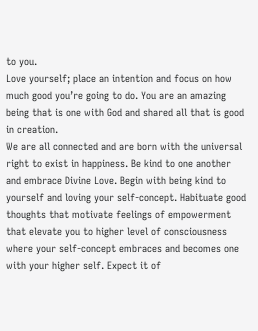to you.
Love yourself; place an intention and focus on how much good you’re going to do. You are an amazing being that is one with God and shared all that is good in creation.
We are all connected and are born with the universal right to exist in happiness. Be kind to one another and embrace Divine Love. Begin with being kind to yourself and loving your self-concept. Habituate good thoughts that motivate feelings of empowerment that elevate you to higher level of consciousness where your self-concept embraces and becomes one with your higher self. Expect it of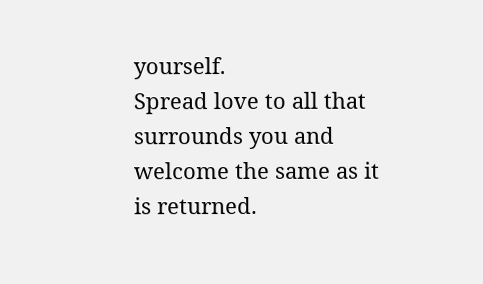yourself.
Spread love to all that surrounds you and welcome the same as it is returned.